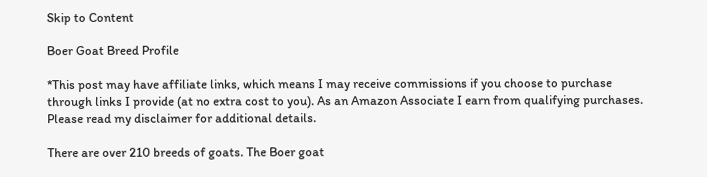Skip to Content

Boer Goat Breed Profile

*This post may have affiliate links, which means I may receive commissions if you choose to purchase through links I provide (at no extra cost to you). As an Amazon Associate I earn from qualifying purchases. Please read my disclaimer for additional details.

There are over 210 breeds of goats. The Boer goat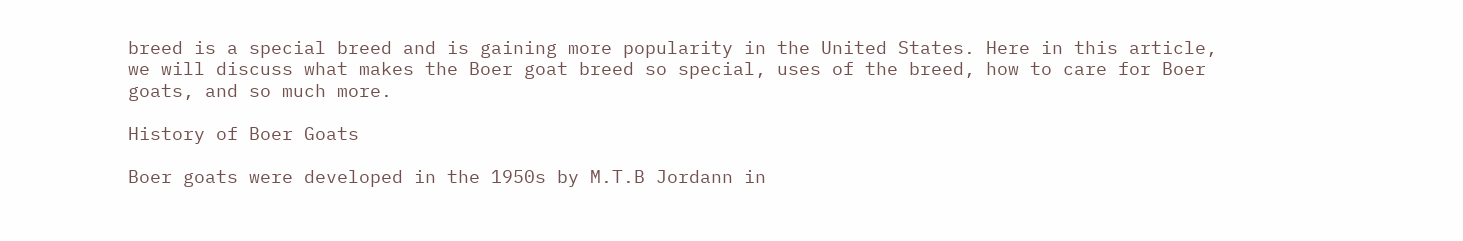breed is a special breed and is gaining more popularity in the United States. Here in this article, we will discuss what makes the Boer goat breed so special, uses of the breed, how to care for Boer goats, and so much more.

History of Boer Goats

Boer goats were developed in the 1950s by M.T.B Jordann in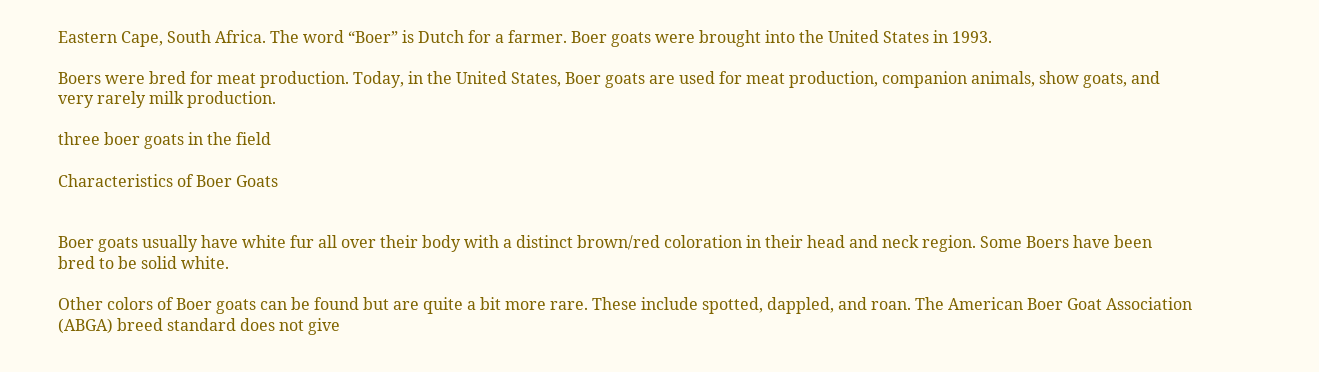Eastern Cape, South Africa. The word “Boer” is Dutch for a farmer. Boer goats were brought into the United States in 1993.

Boers were bred for meat production. Today, in the United States, Boer goats are used for meat production, companion animals, show goats, and very rarely milk production.

three boer goats in the field

Characteristics of Boer Goats


Boer goats usually have white fur all over their body with a distinct brown/red coloration in their head and neck region. Some Boers have been bred to be solid white.

Other colors of Boer goats can be found but are quite a bit more rare. These include spotted, dappled, and roan. The American Boer Goat Association (ABGA) breed standard does not give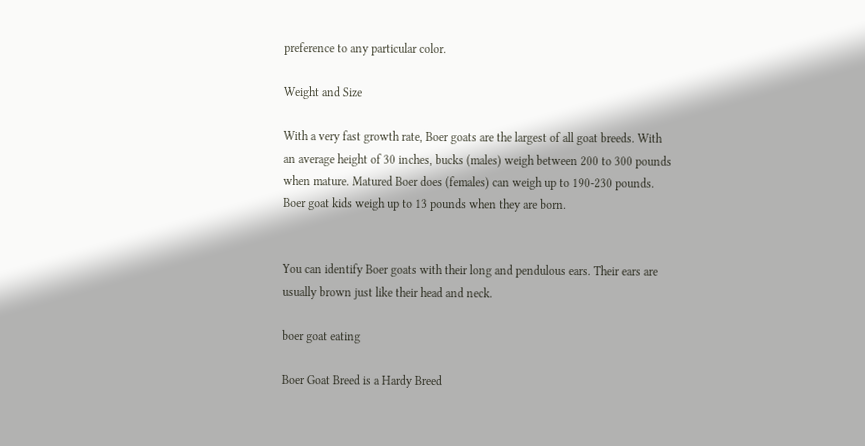preference to any particular color.

Weight and Size

With a very fast growth rate, Boer goats are the largest of all goat breeds. With an average height of 30 inches, bucks (males) weigh between 200 to 300 pounds when mature. Matured Boer does (females) can weigh up to 190-230 pounds. Boer goat kids weigh up to 13 pounds when they are born.


You can identify Boer goats with their long and pendulous ears. Their ears are usually brown just like their head and neck.

boer goat eating

Boer Goat Breed is a Hardy Breed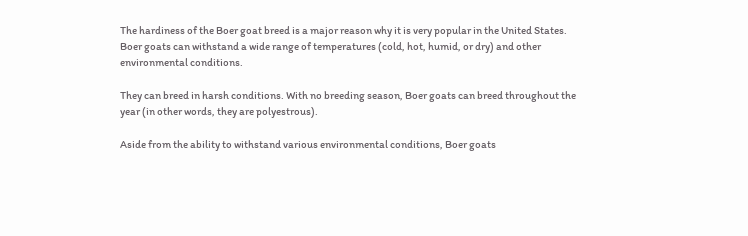The hardiness of the Boer goat breed is a major reason why it is very popular in the United States. Boer goats can withstand a wide range of temperatures (cold, hot, humid, or dry) and other environmental conditions.

They can breed in harsh conditions. With no breeding season, Boer goats can breed throughout the year (in other words, they are polyestrous).

Aside from the ability to withstand various environmental conditions, Boer goats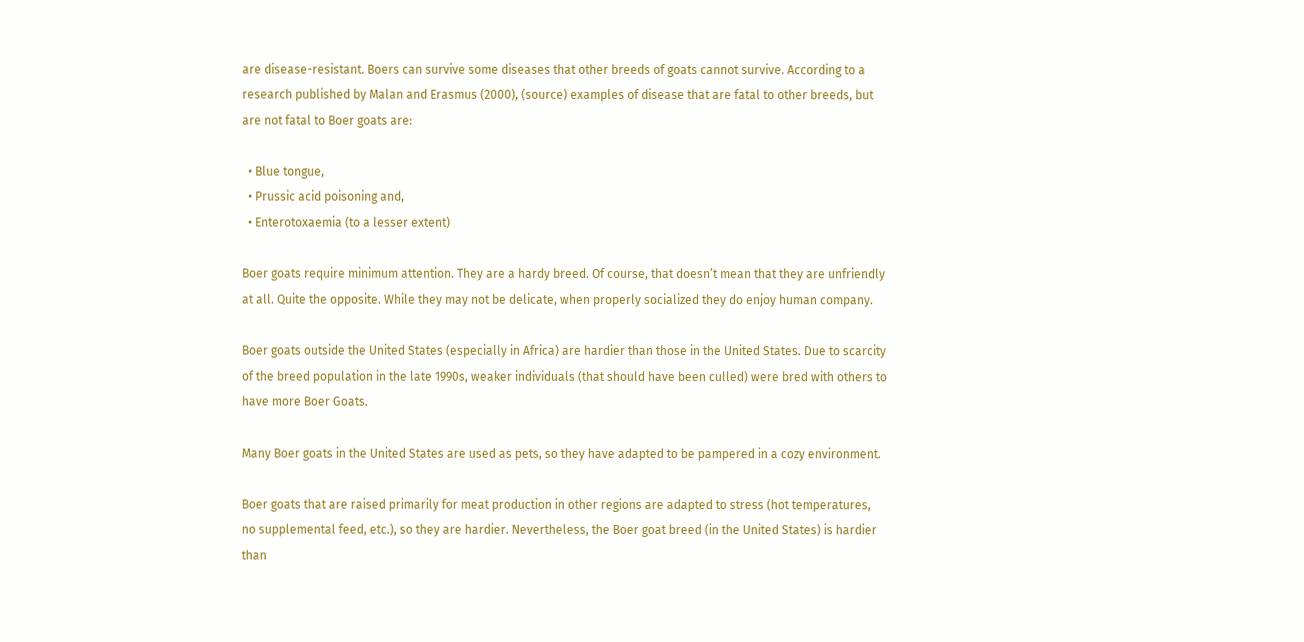are disease-resistant. Boers can survive some diseases that other breeds of goats cannot survive. According to a research published by Malan and Erasmus (2000), (source) examples of disease that are fatal to other breeds, but are not fatal to Boer goats are:

  • Blue tongue,
  • Prussic acid poisoning and,
  • Enterotoxaemia (to a lesser extent)

Boer goats require minimum attention. They are a hardy breed. Of course, that doesn’t mean that they are unfriendly at all. Quite the opposite. While they may not be delicate, when properly socialized they do enjoy human company.

Boer goats outside the United States (especially in Africa) are hardier than those in the United States. Due to scarcity of the breed population in the late 1990s, weaker individuals (that should have been culled) were bred with others to have more Boer Goats.

Many Boer goats in the United States are used as pets, so they have adapted to be pampered in a cozy environment.

Boer goats that are raised primarily for meat production in other regions are adapted to stress (hot temperatures, no supplemental feed, etc.), so they are hardier. Nevertheless, the Boer goat breed (in the United States) is hardier than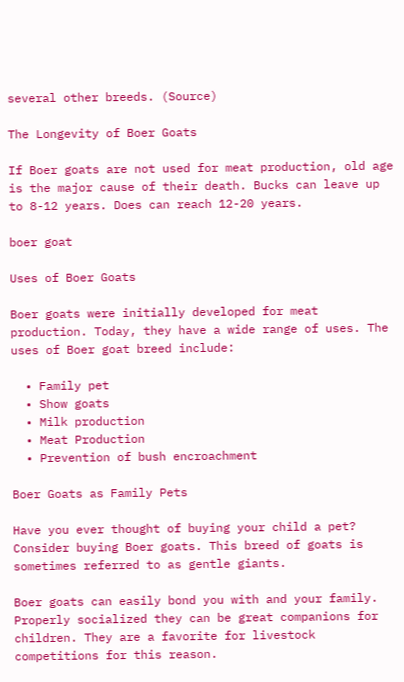several other breeds. (Source)

The Longevity of Boer Goats

If Boer goats are not used for meat production, old age is the major cause of their death. Bucks can leave up to 8-12 years. Does can reach 12-20 years.

boer goat

Uses of Boer Goats

Boer goats were initially developed for meat production. Today, they have a wide range of uses. The uses of Boer goat breed include:

  • Family pet
  • Show goats
  • Milk production
  • Meat Production
  • Prevention of bush encroachment

Boer Goats as Family Pets

Have you ever thought of buying your child a pet? Consider buying Boer goats. This breed of goats is sometimes referred to as gentle giants.

Boer goats can easily bond you with and your family. Properly socialized they can be great companions for children. They are a favorite for livestock competitions for this reason.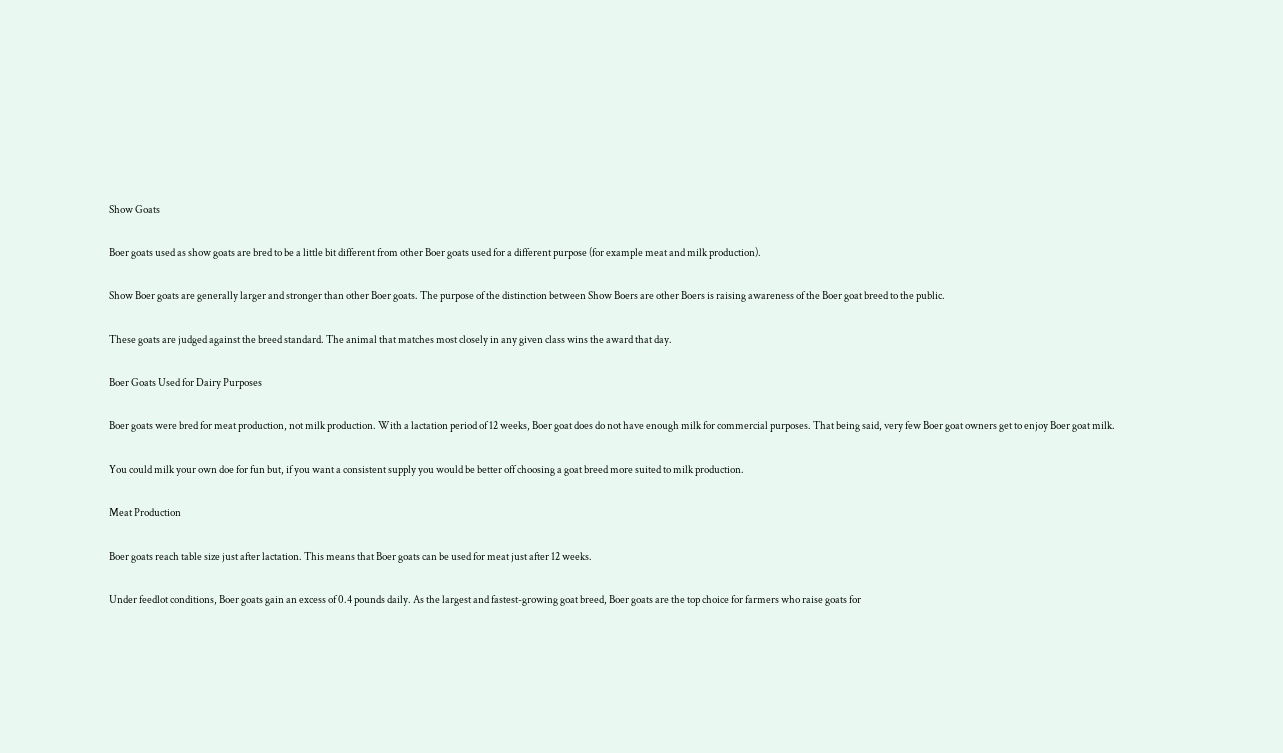Show Goats

Boer goats used as show goats are bred to be a little bit different from other Boer goats used for a different purpose (for example meat and milk production).

Show Boer goats are generally larger and stronger than other Boer goats. The purpose of the distinction between Show Boers are other Boers is raising awareness of the Boer goat breed to the public.

These goats are judged against the breed standard. The animal that matches most closely in any given class wins the award that day.

Boer Goats Used for Dairy Purposes

Boer goats were bred for meat production, not milk production. With a lactation period of 12 weeks, Boer goat does do not have enough milk for commercial purposes. That being said, very few Boer goat owners get to enjoy Boer goat milk.

You could milk your own doe for fun but, if you want a consistent supply you would be better off choosing a goat breed more suited to milk production.

Meat Production

Boer goats reach table size just after lactation. This means that Boer goats can be used for meat just after 12 weeks.

Under feedlot conditions, Boer goats gain an excess of 0.4 pounds daily. As the largest and fastest-growing goat breed, Boer goats are the top choice for farmers who raise goats for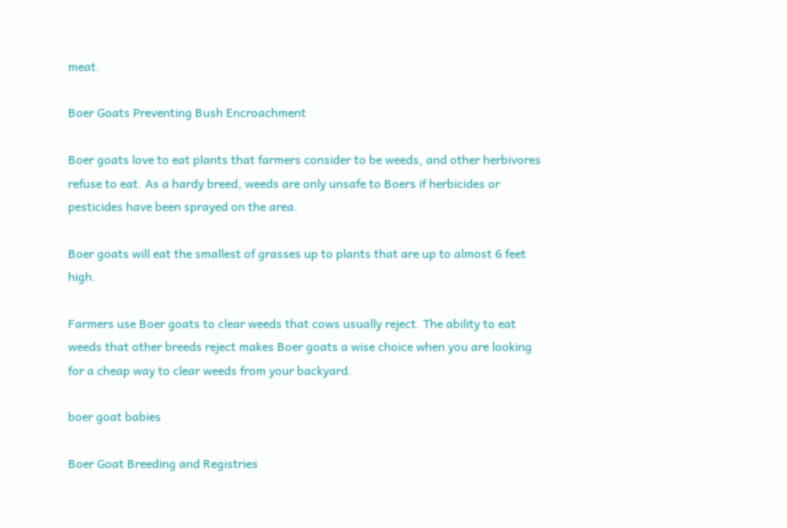meat.

Boer Goats Preventing Bush Encroachment

Boer goats love to eat plants that farmers consider to be weeds, and other herbivores refuse to eat. As a hardy breed, weeds are only unsafe to Boers if herbicides or pesticides have been sprayed on the area.

Boer goats will eat the smallest of grasses up to plants that are up to almost 6 feet high.

Farmers use Boer goats to clear weeds that cows usually reject. The ability to eat weeds that other breeds reject makes Boer goats a wise choice when you are looking for a cheap way to clear weeds from your backyard.

boer goat babies

Boer Goat Breeding and Registries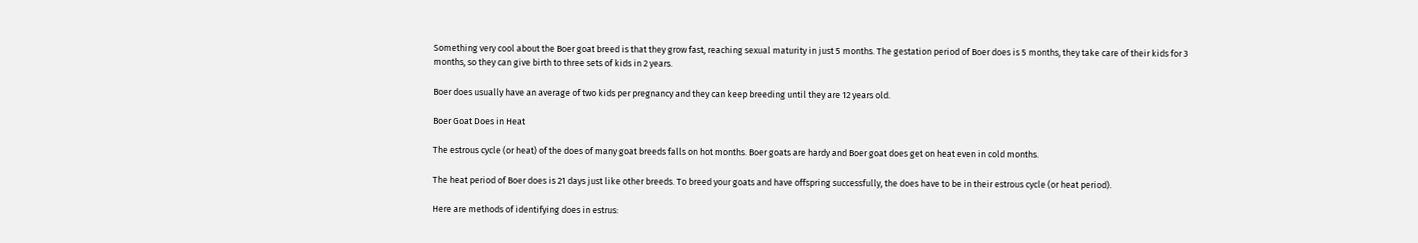Something very cool about the Boer goat breed is that they grow fast, reaching sexual maturity in just 5 months. The gestation period of Boer does is 5 months, they take care of their kids for 3 months, so they can give birth to three sets of kids in 2 years.

Boer does usually have an average of two kids per pregnancy and they can keep breeding until they are 12 years old.

Boer Goat Does in Heat

The estrous cycle (or heat) of the does of many goat breeds falls on hot months. Boer goats are hardy and Boer goat does get on heat even in cold months.

The heat period of Boer does is 21 days just like other breeds. To breed your goats and have offspring successfully, the does have to be in their estrous cycle (or heat period).

Here are methods of identifying does in estrus: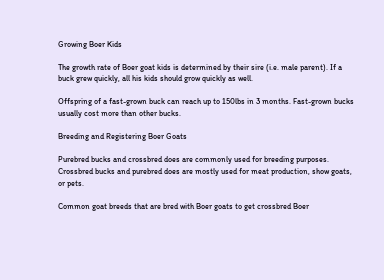Growing Boer Kids

The growth rate of Boer goat kids is determined by their sire (i.e. male parent). If a buck grew quickly, all his kids should grow quickly as well.

Offspring of a fast-grown buck can reach up to 150lbs in 3 months. Fast-grown bucks usually cost more than other bucks.

Breeding and Registering Boer Goats

Purebred bucks and crossbred does are commonly used for breeding purposes. Crossbred bucks and purebred does are mostly used for meat production, show goats, or pets.

Common goat breeds that are bred with Boer goats to get crossbred Boer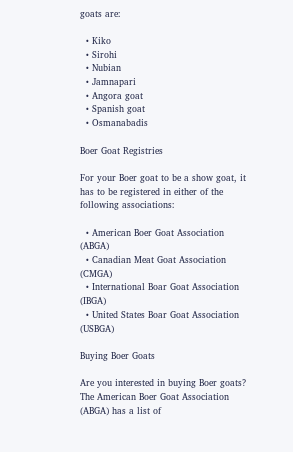goats are:

  • Kiko
  • Sirohi
  • Nubian
  • Jamnapari
  • Angora goat
  • Spanish goat
  • Osmanabadis

Boer Goat Registries

For your Boer goat to be a show goat, it has to be registered in either of the following associations:

  • American Boer Goat Association (ABGA)
  • Canadian Meat Goat Association (CMGA)
  • International Boar Goat Association (IBGA)
  • United States Boar Goat Association (USBGA)

Buying Boer Goats

Are you interested in buying Boer goats? The American Boer Goat Association (ABGA) has a list of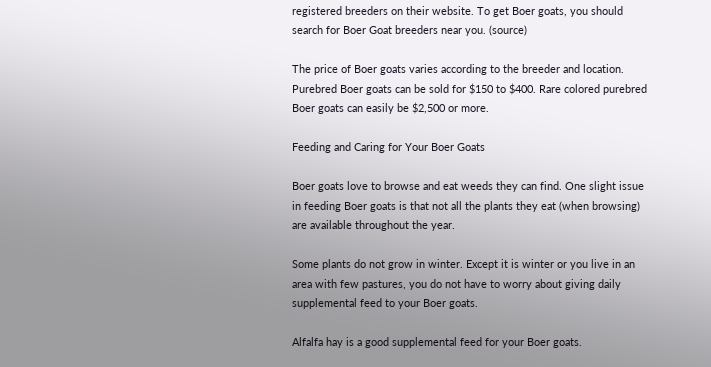registered breeders on their website. To get Boer goats, you should search for Boer Goat breeders near you. (source)

The price of Boer goats varies according to the breeder and location. Purebred Boer goats can be sold for $150 to $400. Rare colored purebred Boer goats can easily be $2,500 or more.

Feeding and Caring for Your Boer Goats

Boer goats love to browse and eat weeds they can find. One slight issue in feeding Boer goats is that not all the plants they eat (when browsing) are available throughout the year.

Some plants do not grow in winter. Except it is winter or you live in an area with few pastures, you do not have to worry about giving daily supplemental feed to your Boer goats.

Alfalfa hay is a good supplemental feed for your Boer goats.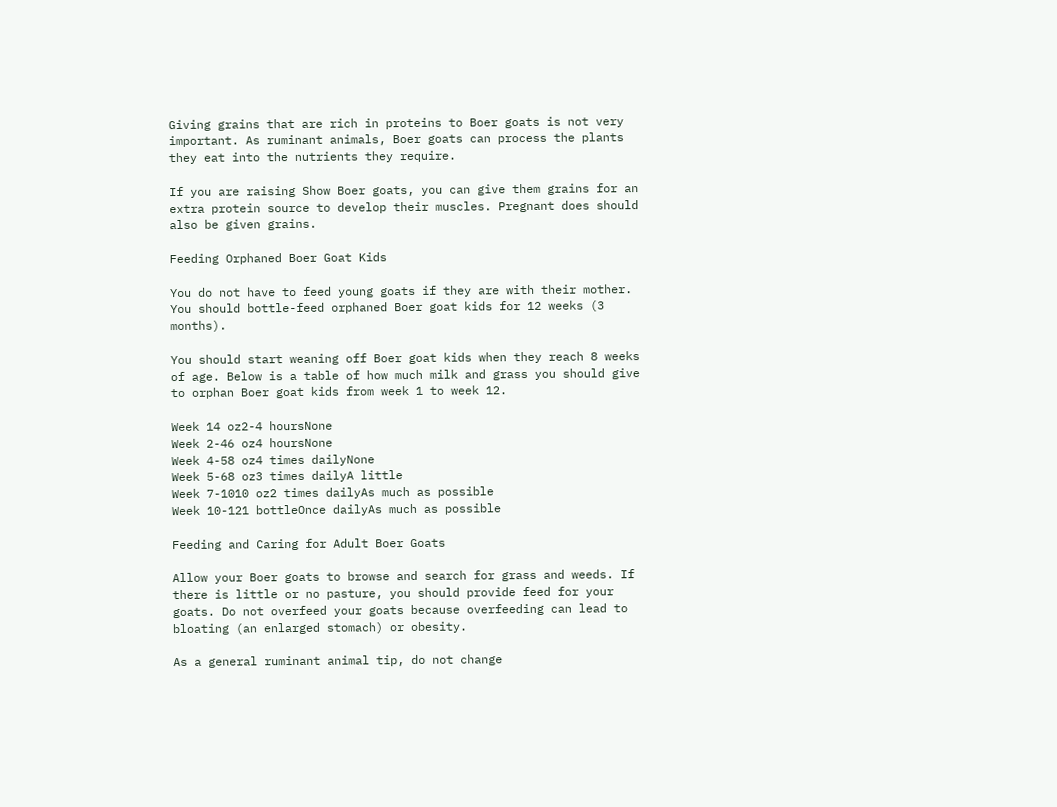Giving grains that are rich in proteins to Boer goats is not very important. As ruminant animals, Boer goats can process the plants they eat into the nutrients they require.

If you are raising Show Boer goats, you can give them grains for an extra protein source to develop their muscles. Pregnant does should also be given grains.

Feeding Orphaned Boer Goat Kids

You do not have to feed young goats if they are with their mother. You should bottle-feed orphaned Boer goat kids for 12 weeks (3 months).

You should start weaning off Boer goat kids when they reach 8 weeks of age. Below is a table of how much milk and grass you should give to orphan Boer goat kids from week 1 to week 12.

Week 14 oz2-4 hoursNone
Week 2-46 oz4 hoursNone
Week 4-58 oz4 times dailyNone
Week 5-68 oz3 times dailyA little
Week 7-1010 oz2 times dailyAs much as possible
Week 10-121 bottleOnce dailyAs much as possible

Feeding and Caring for Adult Boer Goats

Allow your Boer goats to browse and search for grass and weeds. If there is little or no pasture, you should provide feed for your goats. Do not overfeed your goats because overfeeding can lead to bloating (an enlarged stomach) or obesity.

As a general ruminant animal tip, do not change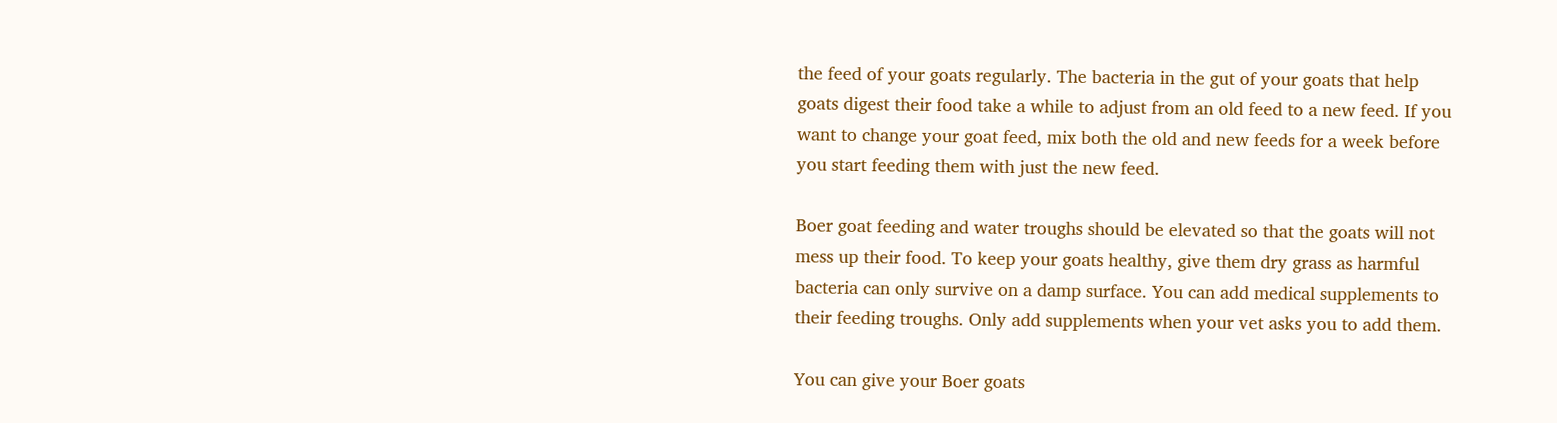the feed of your goats regularly. The bacteria in the gut of your goats that help goats digest their food take a while to adjust from an old feed to a new feed. If you want to change your goat feed, mix both the old and new feeds for a week before you start feeding them with just the new feed.

Boer goat feeding and water troughs should be elevated so that the goats will not mess up their food. To keep your goats healthy, give them dry grass as harmful bacteria can only survive on a damp surface. You can add medical supplements to their feeding troughs. Only add supplements when your vet asks you to add them.

You can give your Boer goats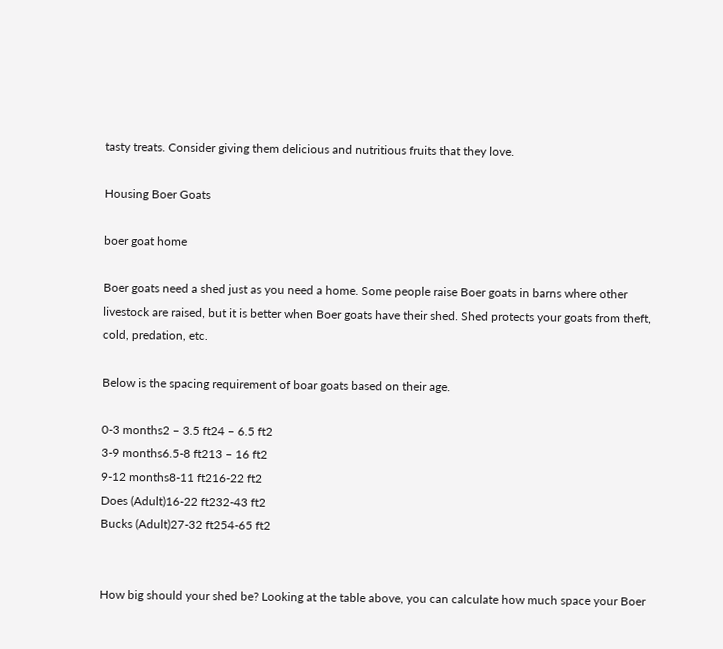tasty treats. Consider giving them delicious and nutritious fruits that they love.

Housing Boer Goats

boer goat home

Boer goats need a shed just as you need a home. Some people raise Boer goats in barns where other livestock are raised, but it is better when Boer goats have their shed. Shed protects your goats from theft, cold, predation, etc.

Below is the spacing requirement of boar goats based on their age.

0-3 months2 – 3.5 ft24 – 6.5 ft2
3-9 months6.5-8 ft213 – 16 ft2
9-12 months8-11 ft216-22 ft2
Does (Adult)16-22 ft232-43 ft2
Bucks (Adult)27-32 ft254-65 ft2


How big should your shed be? Looking at the table above, you can calculate how much space your Boer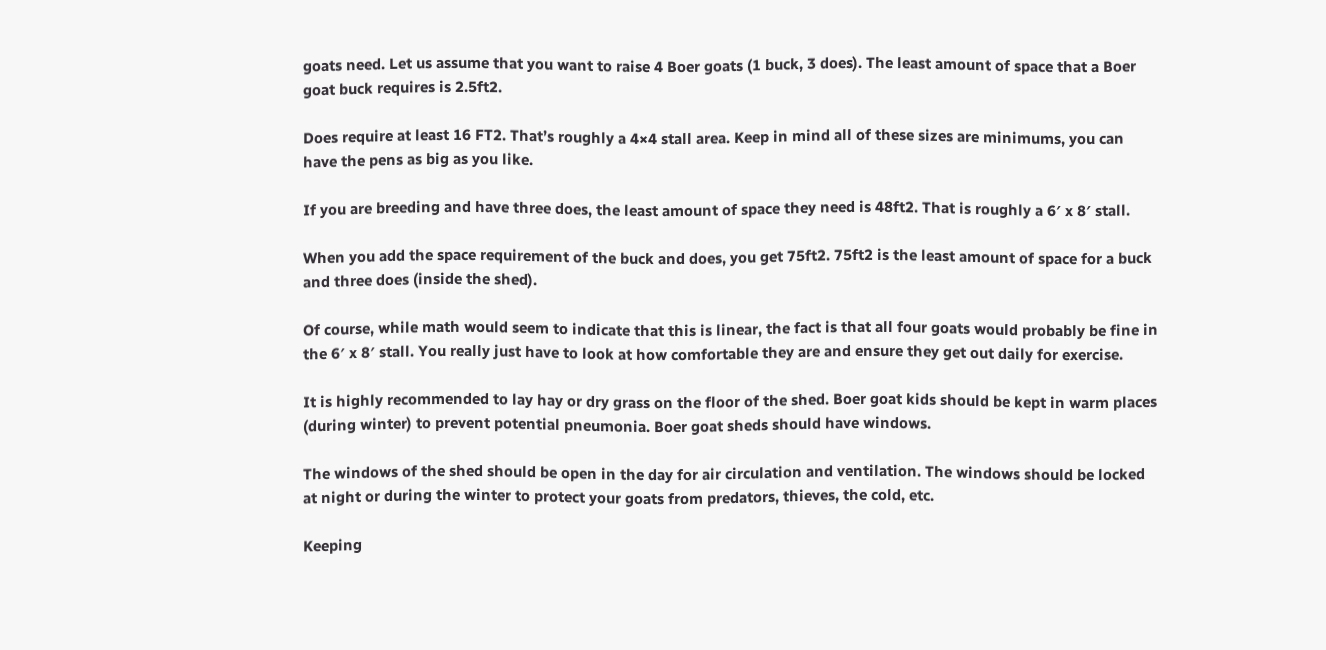goats need. Let us assume that you want to raise 4 Boer goats (1 buck, 3 does). The least amount of space that a Boer goat buck requires is 2.5ft2.

Does require at least 16 FT2. That’s roughly a 4×4 stall area. Keep in mind all of these sizes are minimums, you can have the pens as big as you like.

If you are breeding and have three does, the least amount of space they need is 48ft2. That is roughly a 6′ x 8′ stall.

When you add the space requirement of the buck and does, you get 75ft2. 75ft2 is the least amount of space for a buck and three does (inside the shed).

Of course, while math would seem to indicate that this is linear, the fact is that all four goats would probably be fine in the 6′ x 8′ stall. You really just have to look at how comfortable they are and ensure they get out daily for exercise.

It is highly recommended to lay hay or dry grass on the floor of the shed. Boer goat kids should be kept in warm places (during winter) to prevent potential pneumonia. Boer goat sheds should have windows.

The windows of the shed should be open in the day for air circulation and ventilation. The windows should be locked at night or during the winter to protect your goats from predators, thieves, the cold, etc.

Keeping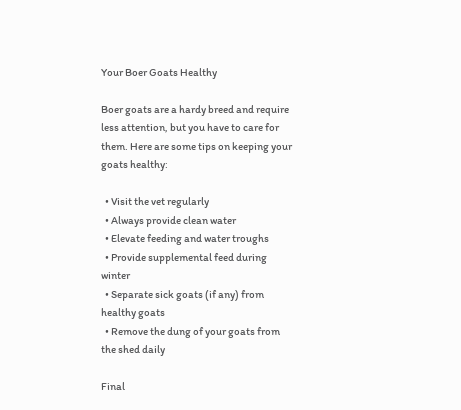Your Boer Goats Healthy

Boer goats are a hardy breed and require less attention, but you have to care for them. Here are some tips on keeping your goats healthy:

  • Visit the vet regularly
  • Always provide clean water
  • Elevate feeding and water troughs
  • Provide supplemental feed during winter
  • Separate sick goats (if any) from healthy goats
  • Remove the dung of your goats from the shed daily

Final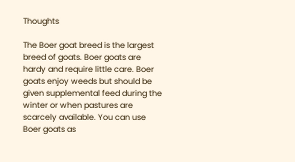Thoughts

The Boer goat breed is the largest breed of goats. Boer goats are hardy and require little care. Boer goats enjoy weeds but should be given supplemental feed during the winter or when pastures are scarcely available. You can use Boer goats as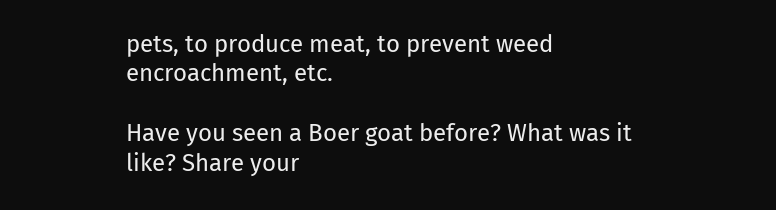pets, to produce meat, to prevent weed encroachment, etc.

Have you seen a Boer goat before? What was it like? Share your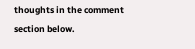thoughts in the comment section below.